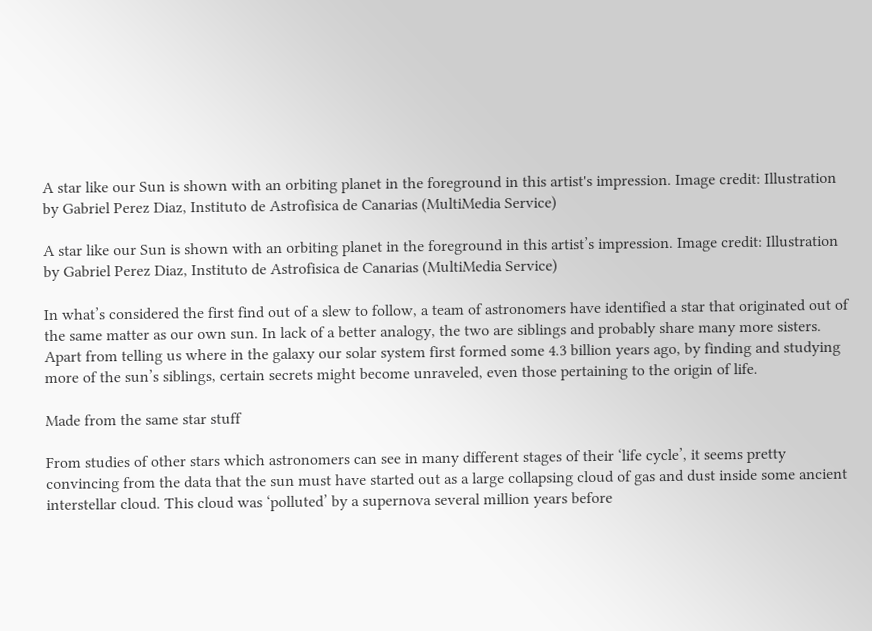A star like our Sun is shown with an orbiting planet in the foreground in this artist's impression. Image credit: Illustration by Gabriel Perez Diaz, Instituto de Astrofisica de Canarias (MultiMedia Service)

A star like our Sun is shown with an orbiting planet in the foreground in this artist’s impression. Image credit: Illustration by Gabriel Perez Diaz, Instituto de Astrofisica de Canarias (MultiMedia Service)

In what’s considered the first find out of a slew to follow, a team of astronomers have identified a star that originated out of the same matter as our own sun. In lack of a better analogy, the two are siblings and probably share many more sisters. Apart from telling us where in the galaxy our solar system first formed some 4.3 billion years ago, by finding and studying more of the sun’s siblings, certain secrets might become unraveled, even those pertaining to the origin of life.

Made from the same star stuff

From studies of other stars which astronomers can see in many different stages of their ‘life cycle’, it seems pretty convincing from the data that the sun must have started out as a large collapsing cloud of gas and dust inside some ancient interstellar cloud. This cloud was ‘polluted’ by a supernova several million years before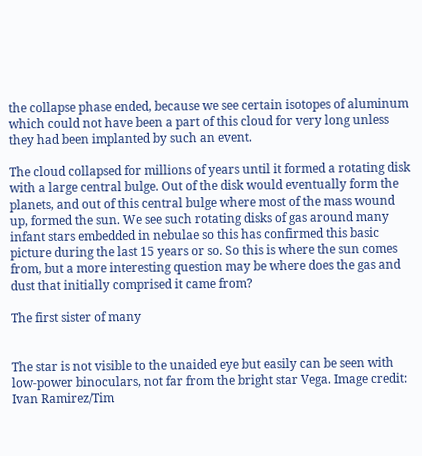the collapse phase ended, because we see certain isotopes of aluminum which could not have been a part of this cloud for very long unless they had been implanted by such an event.

The cloud collapsed for millions of years until it formed a rotating disk with a large central bulge. Out of the disk would eventually form the planets, and out of this central bulge where most of the mass wound up, formed the sun. We see such rotating disks of gas around many infant stars embedded in nebulae so this has confirmed this basic picture during the last 15 years or so. So this is where the sun comes from, but a more interesting question may be where does the gas and dust that initially comprised it came from?

The first sister of many


The star is not visible to the unaided eye but easily can be seen with low-power binoculars, not far from the bright star Vega. Image credit: Ivan Ramirez/Tim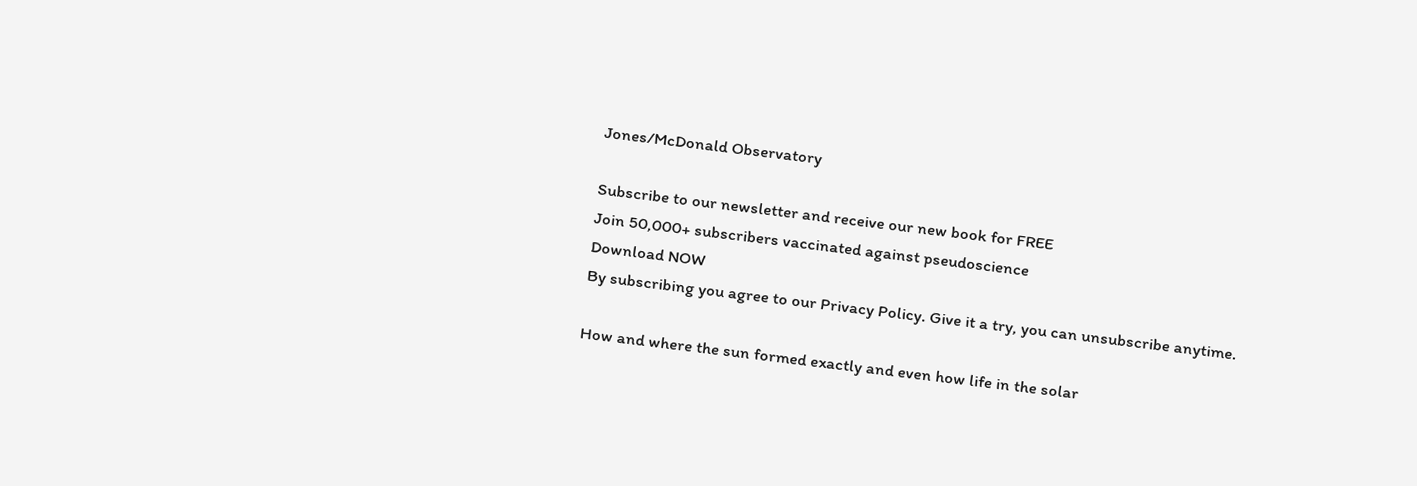Jones/McDonald Observatory

Subscribe to our newsletter and receive our new book for FREE
Join 50,000+ subscribers vaccinated against pseudoscience
Download NOW
By subscribing you agree to our Privacy Policy. Give it a try, you can unsubscribe anytime.

How and where the sun formed exactly and even how life in the solar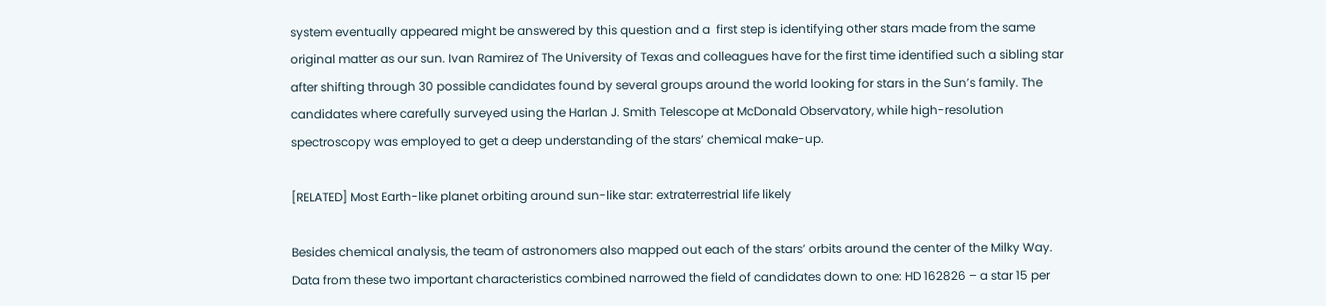system eventually appeared might be answered by this question and a  first step is identifying other stars made from the same original matter as our sun. Ivan Ramirez of The University of Texas and colleagues have for the first time identified such a sibling star after shifting through 30 possible candidates found by several groups around the world looking for stars in the Sun’s family. The candidates where carefully surveyed using the Harlan J. Smith Telescope at McDonald Observatory, while high-resolution spectroscopy was employed to get a deep understanding of the stars’ chemical make-up.

[RELATED] Most Earth-like planet orbiting around sun-like star: extraterrestrial life likely

Besides chemical analysis, the team of astronomers also mapped out each of the stars’ orbits around the center of the Milky Way. Data from these two important characteristics combined narrowed the field of candidates down to one: HD 162826 – a star 15 per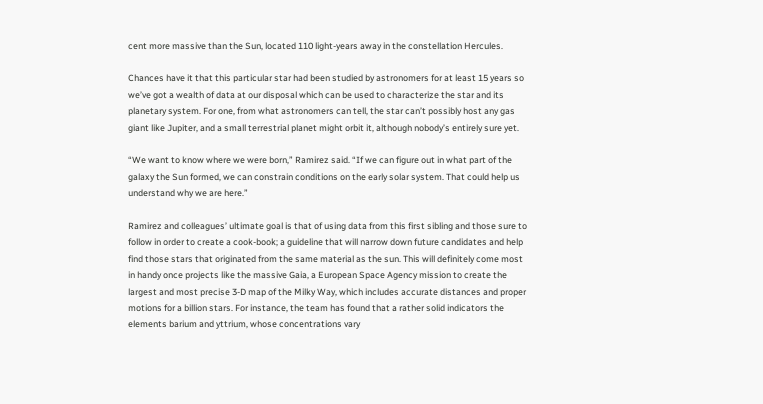cent more massive than the Sun, located 110 light-years away in the constellation Hercules.

Chances have it that this particular star had been studied by astronomers for at least 15 years so we’ve got a wealth of data at our disposal which can be used to characterize the star and its planetary system. For one, from what astronomers can tell, the star can’t possibly host any gas giant like Jupiter, and a small terrestrial planet might orbit it, although nobody’s entirely sure yet.

“We want to know where we were born,” Ramirez said. “If we can figure out in what part of the galaxy the Sun formed, we can constrain conditions on the early solar system. That could help us understand why we are here.”

Ramirez and colleagues’ ultimate goal is that of using data from this first sibling and those sure to follow in order to create a cook-book; a guideline that will narrow down future candidates and help find those stars that originated from the same material as the sun. This will definitely come most in handy once projects like the massive Gaia, a European Space Agency mission to create the largest and most precise 3-D map of the Milky Way, which includes accurate distances and proper motions for a billion stars. For instance, the team has found that a rather solid indicators the elements barium and yttrium, whose concentrations vary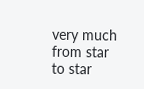very much from star to star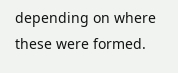depending on where these were formed.